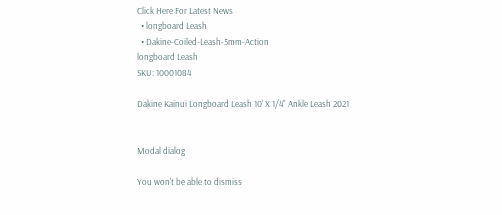Click Here For Latest News
  • longboard Leash
  • Dakine-Coiled-Leash-5mm-Action
longboard Leash
SKU: 10001084

Dakine Kainui Longboard Leash 10' X 1/4" Ankle Leash 2021


Modal dialog

You won't be able to dismiss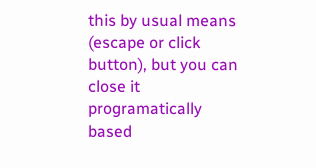this by usual means (escape or click button), but you can close it programatically based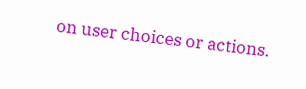on user choices or actions.